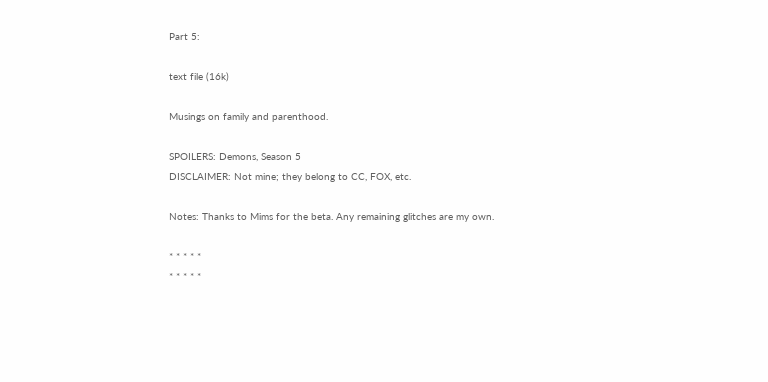Part 5:

text file (16k)

Musings on family and parenthood.

SPOILERS: Demons, Season 5
DISCLAIMER: Not mine; they belong to CC, FOX, etc.

Notes: Thanks to Mims for the beta. Any remaining glitches are my own.

* * * * *
* * * * *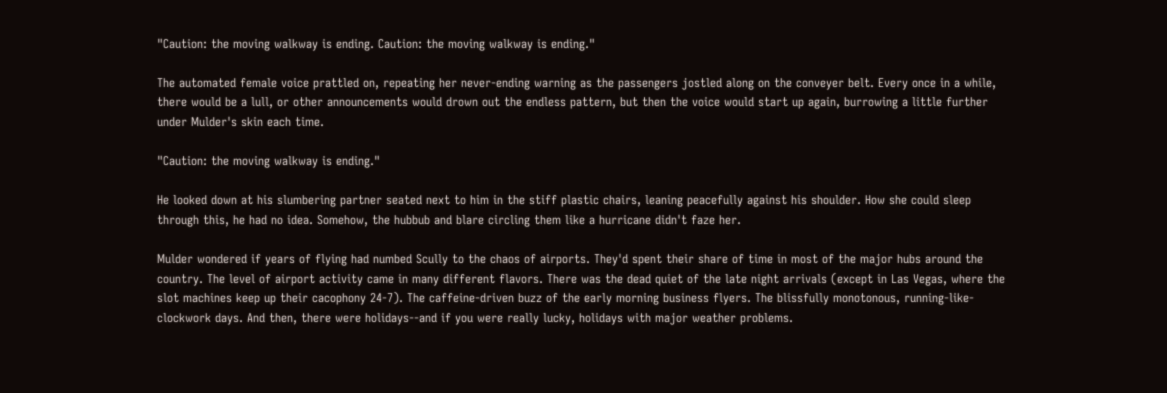"Caution: the moving walkway is ending. Caution: the moving walkway is ending."

The automated female voice prattled on, repeating her never-ending warning as the passengers jostled along on the conveyer belt. Every once in a while, there would be a lull, or other announcements would drown out the endless pattern, but then the voice would start up again, burrowing a little further under Mulder's skin each time.

"Caution: the moving walkway is ending."

He looked down at his slumbering partner seated next to him in the stiff plastic chairs, leaning peacefully against his shoulder. How she could sleep through this, he had no idea. Somehow, the hubbub and blare circling them like a hurricane didn't faze her.

Mulder wondered if years of flying had numbed Scully to the chaos of airports. They'd spent their share of time in most of the major hubs around the country. The level of airport activity came in many different flavors. There was the dead quiet of the late night arrivals (except in Las Vegas, where the slot machines keep up their cacophony 24-7). The caffeine-driven buzz of the early morning business flyers. The blissfully monotonous, running-like-clockwork days. And then, there were holidays--and if you were really lucky, holidays with major weather problems.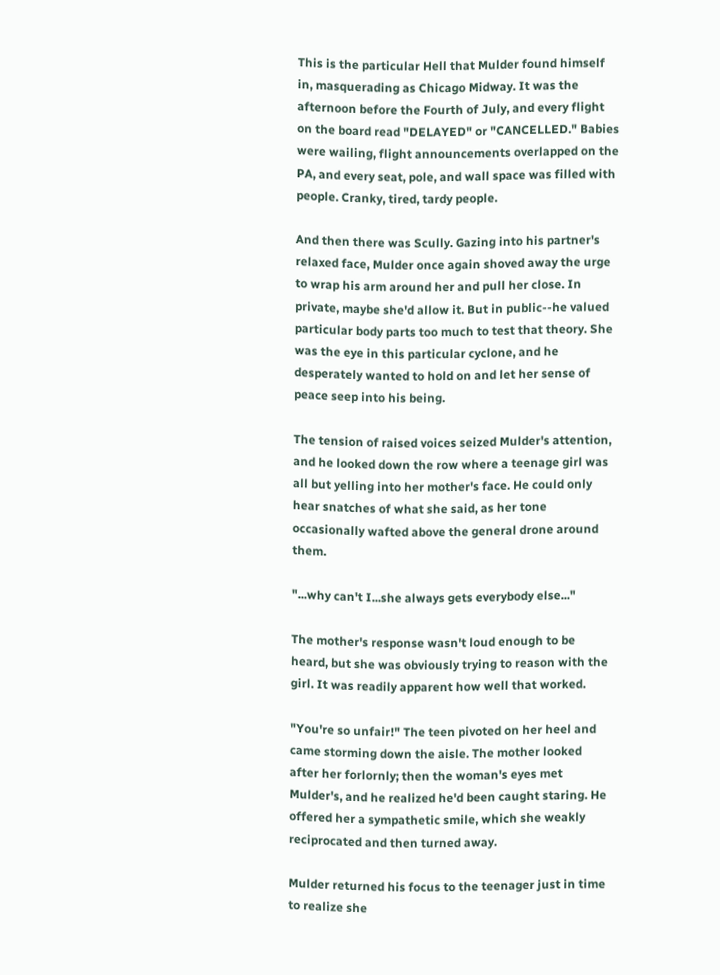This is the particular Hell that Mulder found himself in, masquerading as Chicago Midway. It was the afternoon before the Fourth of July, and every flight on the board read "DELAYED" or "CANCELLED." Babies were wailing, flight announcements overlapped on the PA, and every seat, pole, and wall space was filled with people. Cranky, tired, tardy people.

And then there was Scully. Gazing into his partner's relaxed face, Mulder once again shoved away the urge to wrap his arm around her and pull her close. In private, maybe she'd allow it. But in public--he valued particular body parts too much to test that theory. She was the eye in this particular cyclone, and he desperately wanted to hold on and let her sense of peace seep into his being.

The tension of raised voices seized Mulder's attention, and he looked down the row where a teenage girl was all but yelling into her mother's face. He could only hear snatches of what she said, as her tone occasionally wafted above the general drone around them.

"...why can't I...she always gets everybody else..."

The mother's response wasn't loud enough to be heard, but she was obviously trying to reason with the girl. It was readily apparent how well that worked.

"You're so unfair!" The teen pivoted on her heel and came storming down the aisle. The mother looked after her forlornly; then the woman's eyes met Mulder's, and he realized he'd been caught staring. He offered her a sympathetic smile, which she weakly reciprocated and then turned away.

Mulder returned his focus to the teenager just in time to realize she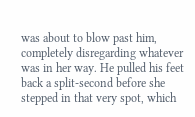was about to blow past him, completely disregarding whatever was in her way. He pulled his feet back a split-second before she stepped in that very spot, which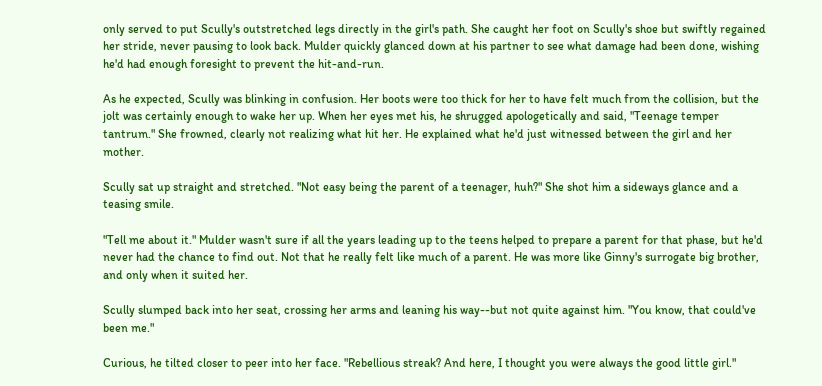only served to put Scully's outstretched legs directly in the girl's path. She caught her foot on Scully's shoe but swiftly regained her stride, never pausing to look back. Mulder quickly glanced down at his partner to see what damage had been done, wishing he'd had enough foresight to prevent the hit-and-run.

As he expected, Scully was blinking in confusion. Her boots were too thick for her to have felt much from the collision, but the jolt was certainly enough to wake her up. When her eyes met his, he shrugged apologetically and said, "Teenage temper tantrum." She frowned, clearly not realizing what hit her. He explained what he'd just witnessed between the girl and her mother.

Scully sat up straight and stretched. "Not easy being the parent of a teenager, huh?" She shot him a sideways glance and a teasing smile.

"Tell me about it." Mulder wasn't sure if all the years leading up to the teens helped to prepare a parent for that phase, but he'd never had the chance to find out. Not that he really felt like much of a parent. He was more like Ginny's surrogate big brother, and only when it suited her.

Scully slumped back into her seat, crossing her arms and leaning his way--but not quite against him. "You know, that could've been me."

Curious, he tilted closer to peer into her face. "Rebellious streak? And here, I thought you were always the good little girl."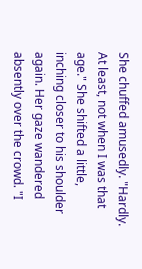She chuffed amusedly. "Hardly. At least, not when I was that age." She shifted a little, inching closer to his shoulder again. Her gaze wandered absently over the crowd. "I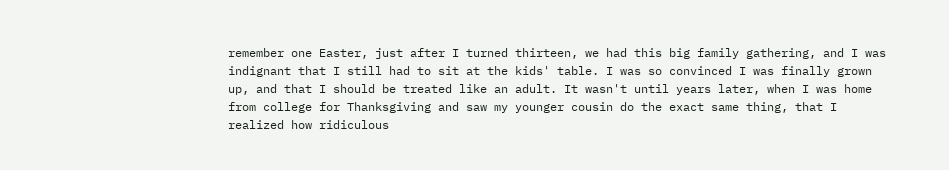remember one Easter, just after I turned thirteen, we had this big family gathering, and I was indignant that I still had to sit at the kids' table. I was so convinced I was finally grown up, and that I should be treated like an adult. It wasn't until years later, when I was home from college for Thanksgiving and saw my younger cousin do the exact same thing, that I realized how ridiculous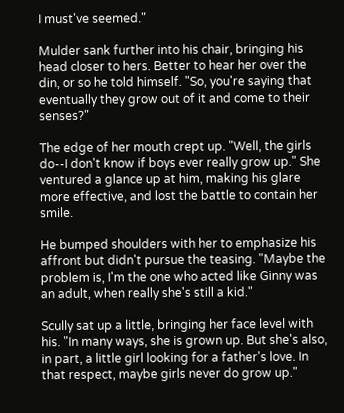I must've seemed."

Mulder sank further into his chair, bringing his head closer to hers. Better to hear her over the din, or so he told himself. "So, you're saying that eventually they grow out of it and come to their senses?"

The edge of her mouth crept up. "Well, the girls do--I don't know if boys ever really grow up." She ventured a glance up at him, making his glare more effective, and lost the battle to contain her smile.

He bumped shoulders with her to emphasize his affront but didn't pursue the teasing. "Maybe the problem is, I'm the one who acted like Ginny was an adult, when really she's still a kid."

Scully sat up a little, bringing her face level with his. "In many ways, she is grown up. But she's also, in part, a little girl looking for a father's love. In that respect, maybe girls never do grow up."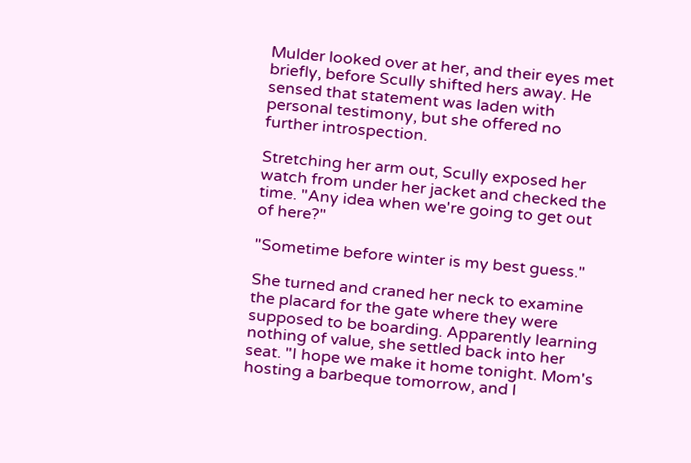Mulder looked over at her, and their eyes met briefly, before Scully shifted hers away. He sensed that statement was laden with personal testimony, but she offered no further introspection.

Stretching her arm out, Scully exposed her watch from under her jacket and checked the time. "Any idea when we're going to get out of here?"

"Sometime before winter is my best guess."

She turned and craned her neck to examine the placard for the gate where they were supposed to be boarding. Apparently learning nothing of value, she settled back into her seat. "I hope we make it home tonight. Mom's hosting a barbeque tomorrow, and I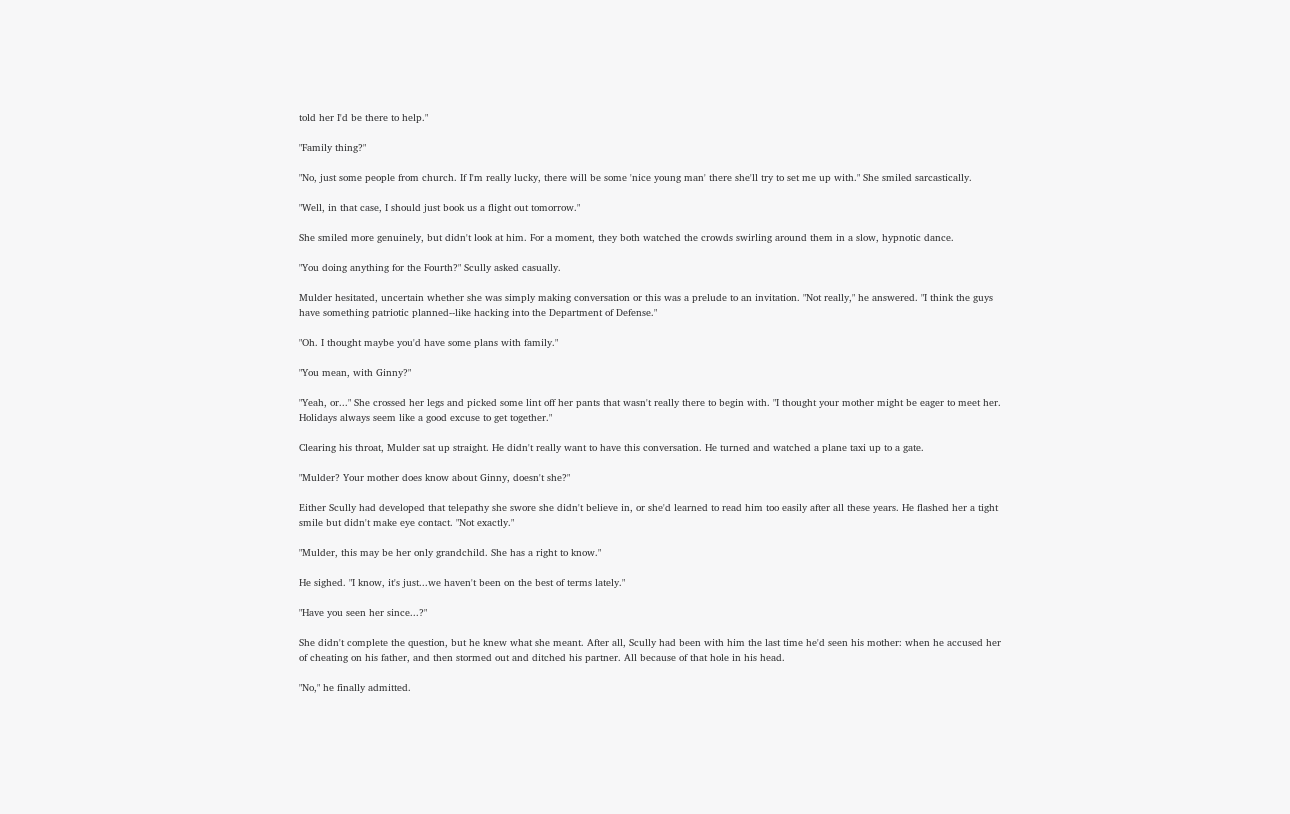told her I'd be there to help."

"Family thing?"

"No, just some people from church. If I'm really lucky, there will be some 'nice young man' there she'll try to set me up with." She smiled sarcastically.

"Well, in that case, I should just book us a flight out tomorrow."

She smiled more genuinely, but didn't look at him. For a moment, they both watched the crowds swirling around them in a slow, hypnotic dance.

"You doing anything for the Fourth?" Scully asked casually.

Mulder hesitated, uncertain whether she was simply making conversation or this was a prelude to an invitation. "Not really," he answered. "I think the guys have something patriotic planned--like hacking into the Department of Defense."

"Oh. I thought maybe you'd have some plans with family."

"You mean, with Ginny?"

"Yeah, or..." She crossed her legs and picked some lint off her pants that wasn't really there to begin with. "I thought your mother might be eager to meet her. Holidays always seem like a good excuse to get together."

Clearing his throat, Mulder sat up straight. He didn't really want to have this conversation. He turned and watched a plane taxi up to a gate.

"Mulder? Your mother does know about Ginny, doesn't she?"

Either Scully had developed that telepathy she swore she didn't believe in, or she'd learned to read him too easily after all these years. He flashed her a tight smile but didn't make eye contact. "Not exactly."

"Mulder, this may be her only grandchild. She has a right to know."

He sighed. "I know, it's just...we haven't been on the best of terms lately."

"Have you seen her since...?"

She didn't complete the question, but he knew what she meant. After all, Scully had been with him the last time he'd seen his mother: when he accused her of cheating on his father, and then stormed out and ditched his partner. All because of that hole in his head.

"No," he finally admitted.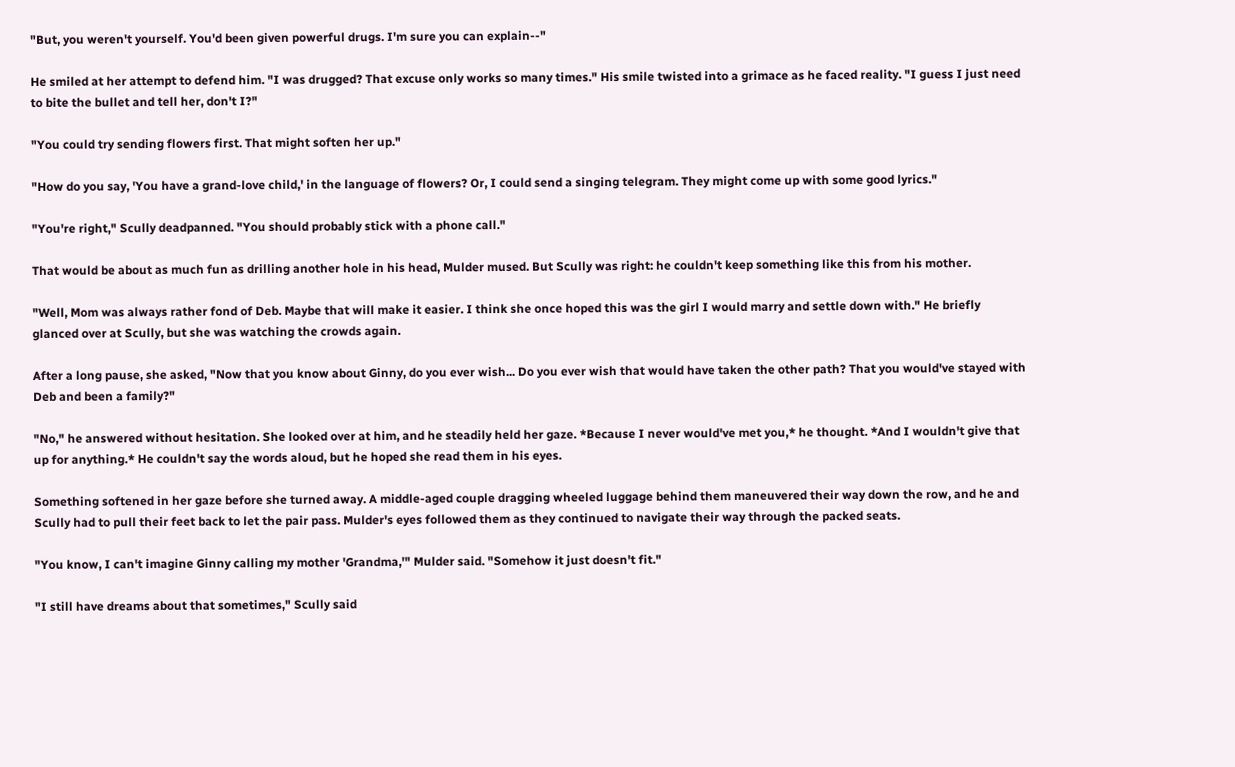"But, you weren't yourself. You'd been given powerful drugs. I'm sure you can explain--"

He smiled at her attempt to defend him. "I was drugged? That excuse only works so many times." His smile twisted into a grimace as he faced reality. "I guess I just need to bite the bullet and tell her, don't I?"

"You could try sending flowers first. That might soften her up."

"How do you say, 'You have a grand-love child,' in the language of flowers? Or, I could send a singing telegram. They might come up with some good lyrics."

"You're right," Scully deadpanned. "You should probably stick with a phone call."

That would be about as much fun as drilling another hole in his head, Mulder mused. But Scully was right: he couldn't keep something like this from his mother.

"Well, Mom was always rather fond of Deb. Maybe that will make it easier. I think she once hoped this was the girl I would marry and settle down with." He briefly glanced over at Scully, but she was watching the crowds again.

After a long pause, she asked, "Now that you know about Ginny, do you ever wish... Do you ever wish that would have taken the other path? That you would've stayed with Deb and been a family?"

"No," he answered without hesitation. She looked over at him, and he steadily held her gaze. *Because I never would've met you,* he thought. *And I wouldn't give that up for anything.* He couldn't say the words aloud, but he hoped she read them in his eyes.

Something softened in her gaze before she turned away. A middle-aged couple dragging wheeled luggage behind them maneuvered their way down the row, and he and Scully had to pull their feet back to let the pair pass. Mulder's eyes followed them as they continued to navigate their way through the packed seats.

"You know, I can't imagine Ginny calling my mother 'Grandma,'" Mulder said. "Somehow it just doesn't fit."

"I still have dreams about that sometimes," Scully said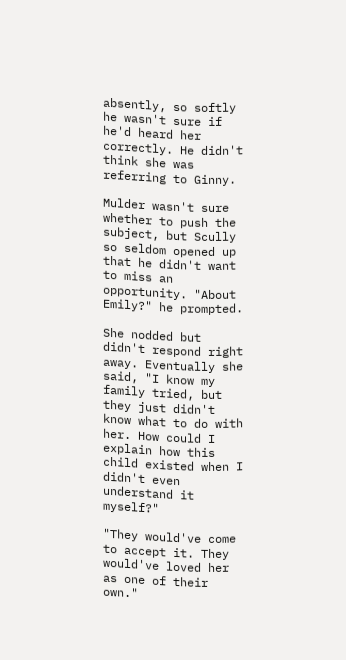absently, so softly he wasn't sure if he'd heard her correctly. He didn't think she was referring to Ginny.

Mulder wasn't sure whether to push the subject, but Scully so seldom opened up that he didn't want to miss an opportunity. "About Emily?" he prompted.

She nodded but didn't respond right away. Eventually she said, "I know my family tried, but they just didn't know what to do with her. How could I explain how this child existed when I didn't even understand it myself?"

"They would've come to accept it. They would've loved her as one of their own."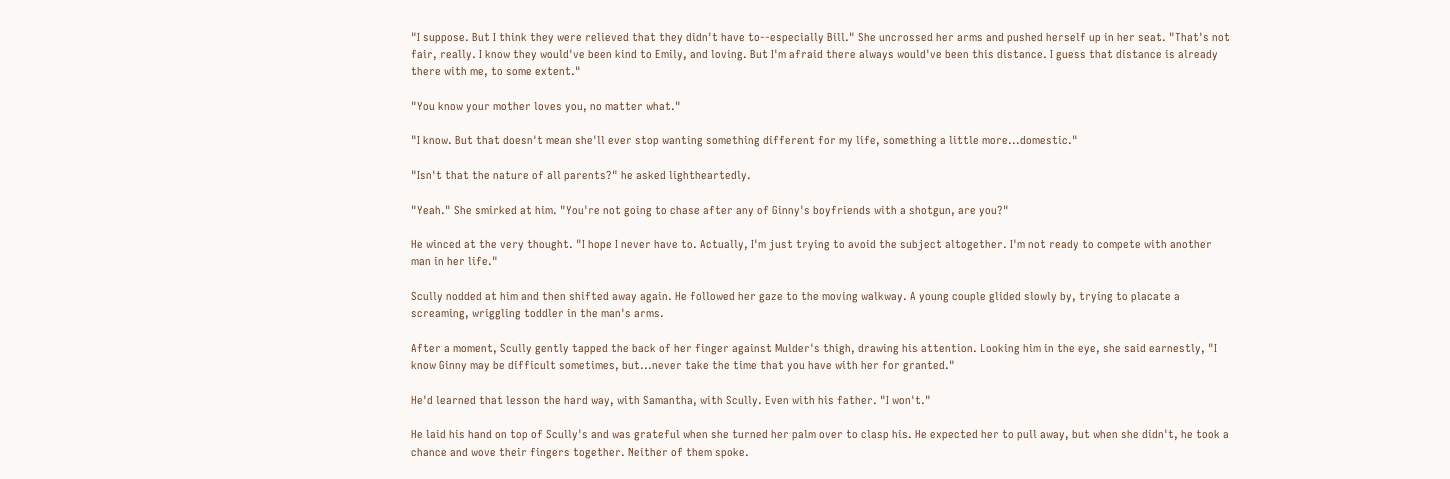"I suppose. But I think they were relieved that they didn't have to--especially Bill." She uncrossed her arms and pushed herself up in her seat. "That's not fair, really. I know they would've been kind to Emily, and loving. But I'm afraid there always would've been this distance. I guess that distance is already there with me, to some extent."

"You know your mother loves you, no matter what."

"I know. But that doesn't mean she'll ever stop wanting something different for my life, something a little more...domestic."

"Isn't that the nature of all parents?" he asked lightheartedly.

"Yeah." She smirked at him. "You're not going to chase after any of Ginny's boyfriends with a shotgun, are you?"

He winced at the very thought. "I hope I never have to. Actually, I'm just trying to avoid the subject altogether. I'm not ready to compete with another man in her life."

Scully nodded at him and then shifted away again. He followed her gaze to the moving walkway. A young couple glided slowly by, trying to placate a screaming, wriggling toddler in the man's arms.

After a moment, Scully gently tapped the back of her finger against Mulder's thigh, drawing his attention. Looking him in the eye, she said earnestly, "I know Ginny may be difficult sometimes, but...never take the time that you have with her for granted."

He'd learned that lesson the hard way, with Samantha, with Scully. Even with his father. "I won't."

He laid his hand on top of Scully's and was grateful when she turned her palm over to clasp his. He expected her to pull away, but when she didn't, he took a chance and wove their fingers together. Neither of them spoke.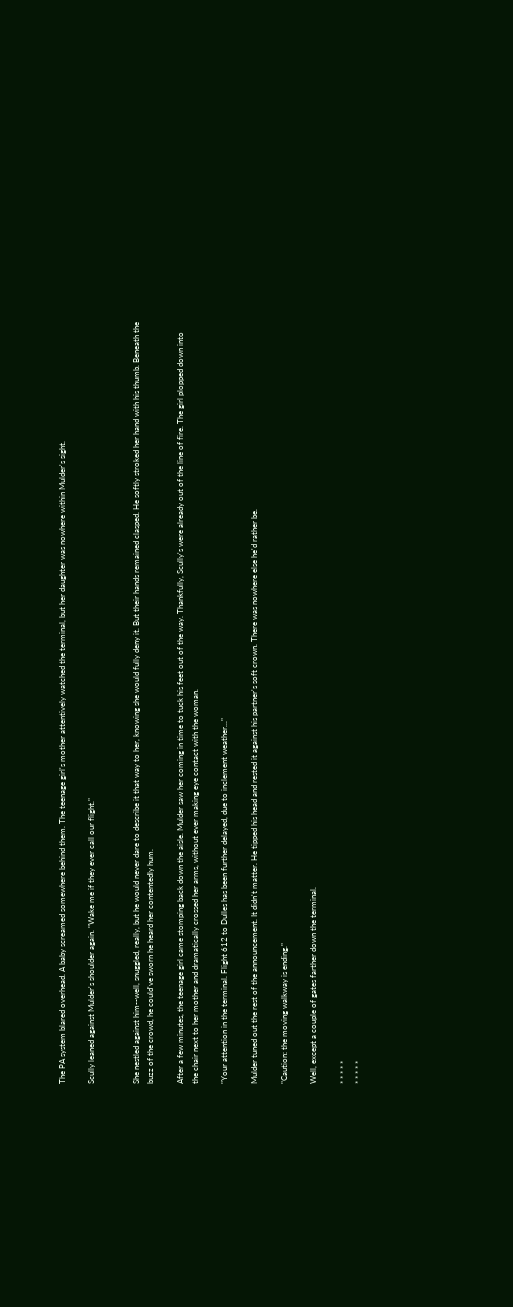The PA system blared overhead. A baby screamed somewhere behind them. The teenage girl's mother attentively watched the terminal, but her daughter was nowhere within Mulder's sight.

Scully leaned against Mulder's shoulder again. "Wake me if they ever call our flight."


She nestled against him--well, snuggled, really, but he would never dare to describe it that way to her, knowing she would fully deny it. But their hands remained clasped. He softly stroked her hand with his thumb. Beneath the buzz of the crowd, he could've sworn he heard her contentedly hum.

After a few minutes, the teenage girl came stomping back down the aisle. Mulder saw her coming in time to tuck his feet out of the way. Thankfully, Scully's were already out of the line of fire. The girl plopped down into the chair next to her mother and dramatically crossed her arms, without ever making eye contact with the woman.

"Your attention in the terminal. Flight 612 to Dulles has been further delayed, due to inclement weather..."

Mulder tuned out the rest of the announcement. It didn't matter. He tipped his head and rested it against his partner's soft crown. There was nowhere else he'd rather be.

"Caution: the moving walkway is ending."

Well, except a couple of gates farther down the terminal.

* * * * *
* * * * *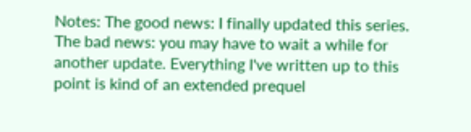Notes: The good news: I finally updated this series. The bad news: you may have to wait a while for another update. Everything I've written up to this point is kind of an extended prequel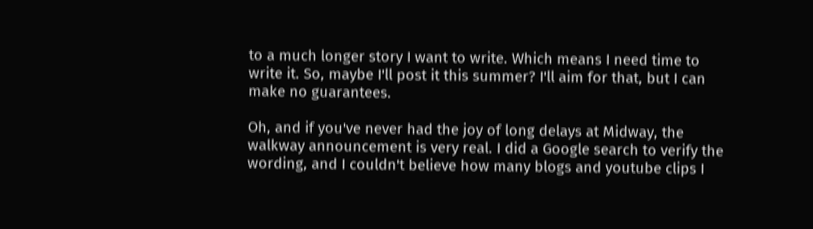to a much longer story I want to write. Which means I need time to write it. So, maybe I'll post it this summer? I'll aim for that, but I can make no guarantees.

Oh, and if you've never had the joy of long delays at Midway, the walkway announcement is very real. I did a Google search to verify the wording, and I couldn't believe how many blogs and youtube clips I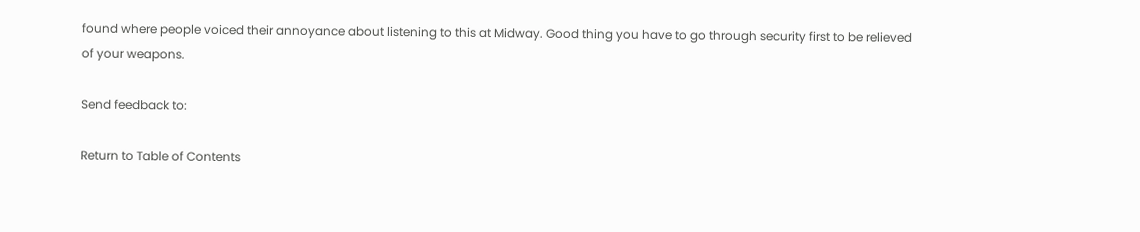found where people voiced their annoyance about listening to this at Midway. Good thing you have to go through security first to be relieved of your weapons.

Send feedback to:

Return to Table of Contents